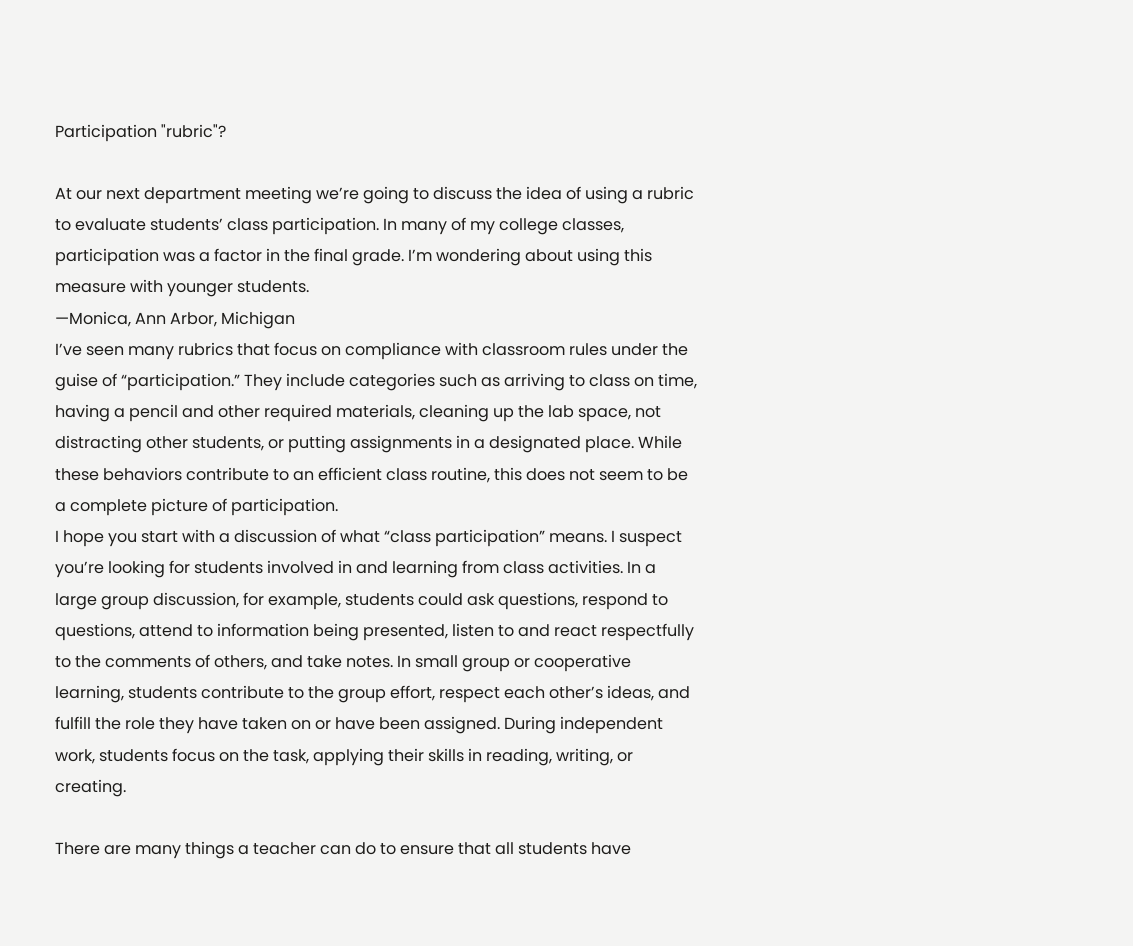Participation "rubric"?

At our next department meeting we’re going to discuss the idea of using a rubric to evaluate students’ class participation. In many of my college classes, participation was a factor in the final grade. I’m wondering about using this measure with younger students.
—Monica, Ann Arbor, Michigan
I’ve seen many rubrics that focus on compliance with classroom rules under the guise of “participation.” They include categories such as arriving to class on time, having a pencil and other required materials, cleaning up the lab space, not distracting other students, or putting assignments in a designated place. While these behaviors contribute to an efficient class routine, this does not seem to be a complete picture of participation.
I hope you start with a discussion of what “class participation” means. I suspect you’re looking for students involved in and learning from class activities. In a large group discussion, for example, students could ask questions, respond to questions, attend to information being presented, listen to and react respectfully to the comments of others, and take notes. In small group or cooperative learning, students contribute to the group effort, respect each other’s ideas, and fulfill the role they have taken on or have been assigned. During independent work, students focus on the task, applying their skills in reading, writing, or creating.

There are many things a teacher can do to ensure that all students have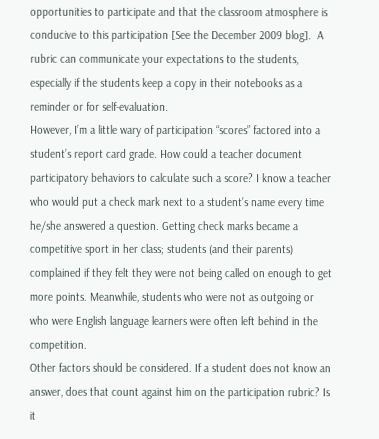opportunities to participate and that the classroom atmosphere is conducive to this participation [See the December 2009 blog].  A rubric can communicate your expectations to the students, especially if the students keep a copy in their notebooks as a reminder or for self-evaluation.
However, I’m a little wary of participation “scores” factored into a student’s report card grade. How could a teacher document participatory behaviors to calculate such a score? I know a teacher who would put a check mark next to a student’s name every time he/she answered a question. Getting check marks became a competitive sport in her class; students (and their parents) complained if they felt they were not being called on enough to get more points. Meanwhile, students who were not as outgoing or who were English language learners were often left behind in the competition.
Other factors should be considered. If a student does not know an answer, does that count against him on the participation rubric? Is it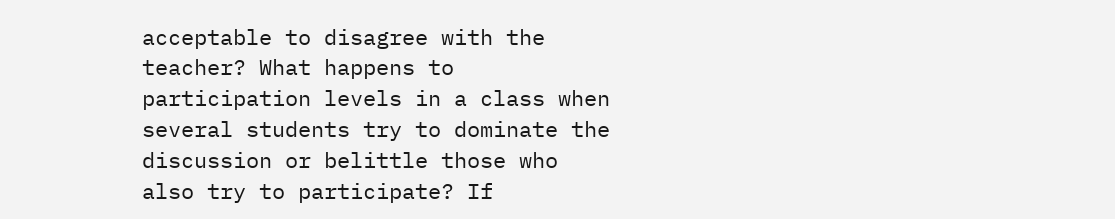acceptable to disagree with the teacher? What happens to participation levels in a class when several students try to dominate the discussion or belittle those who also try to participate? If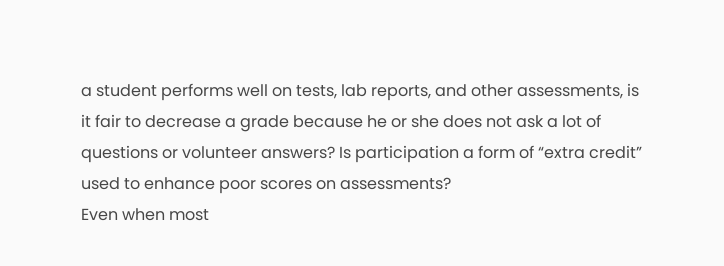a student performs well on tests, lab reports, and other assessments, is it fair to decrease a grade because he or she does not ask a lot of questions or volunteer answers? Is participation a form of “extra credit” used to enhance poor scores on assessments?
Even when most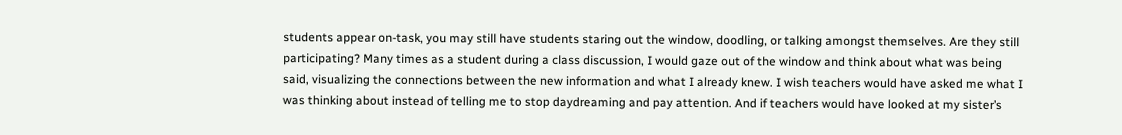students appear on-task, you may still have students staring out the window, doodling, or talking amongst themselves. Are they still participating? Many times as a student during a class discussion, I would gaze out of the window and think about what was being said, visualizing the connections between the new information and what I already knew. I wish teachers would have asked me what I was thinking about instead of telling me to stop daydreaming and pay attention. And if teachers would have looked at my sister’s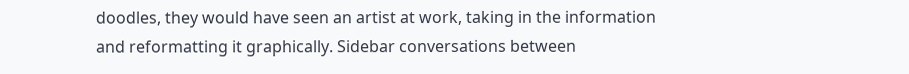doodles, they would have seen an artist at work, taking in the information and reformatting it graphically. Sidebar conversations between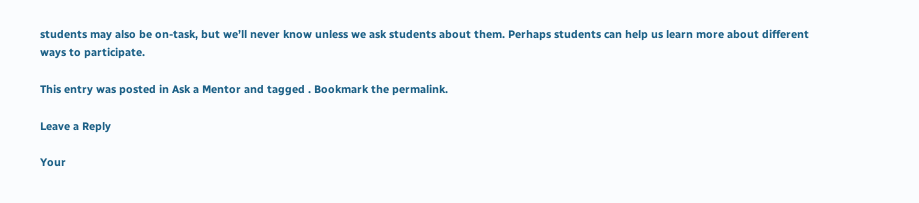students may also be on-task, but we’ll never know unless we ask students about them. Perhaps students can help us learn more about different ways to participate.

This entry was posted in Ask a Mentor and tagged . Bookmark the permalink.

Leave a Reply

Your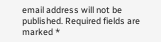email address will not be published. Required fields are marked *